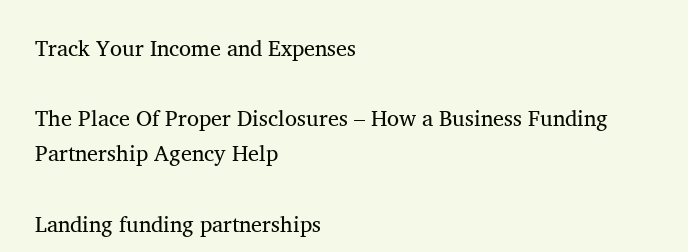Track Your Income and Expenses

The Place Of Proper Disclosures – How a Business Funding Partnership Agency Help

Landing funding partnerships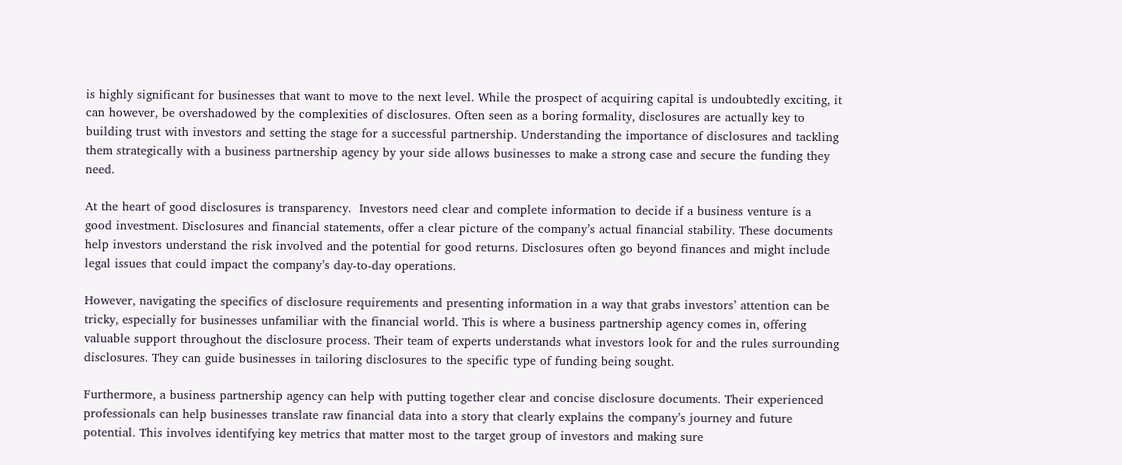is highly significant for businesses that want to move to the next level. While the prospect of acquiring capital is undoubtedly exciting, it can however, be overshadowed by the complexities of disclosures. Often seen as a boring formality, disclosures are actually key to building trust with investors and setting the stage for a successful partnership. Understanding the importance of disclosures and tackling them strategically with a business partnership agency by your side allows businesses to make a strong case and secure the funding they need.

At the heart of good disclosures is transparency.  Investors need clear and complete information to decide if a business venture is a good investment. Disclosures and financial statements, offer a clear picture of the company’s actual financial stability. These documents help investors understand the risk involved and the potential for good returns. Disclosures often go beyond finances and might include legal issues that could impact the company’s day-to-day operations.

However, navigating the specifics of disclosure requirements and presenting information in a way that grabs investors’ attention can be tricky, especially for businesses unfamiliar with the financial world. This is where a business partnership agency comes in, offering valuable support throughout the disclosure process. Their team of experts understands what investors look for and the rules surrounding disclosures. They can guide businesses in tailoring disclosures to the specific type of funding being sought.

Furthermore, a business partnership agency can help with putting together clear and concise disclosure documents. Their experienced professionals can help businesses translate raw financial data into a story that clearly explains the company’s journey and future potential. This involves identifying key metrics that matter most to the target group of investors and making sure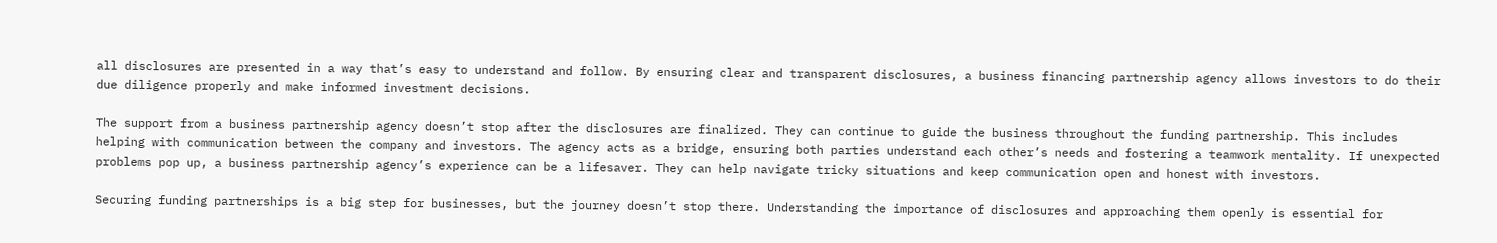all disclosures are presented in a way that’s easy to understand and follow. By ensuring clear and transparent disclosures, a business financing partnership agency allows investors to do their due diligence properly and make informed investment decisions.

The support from a business partnership agency doesn’t stop after the disclosures are finalized. They can continue to guide the business throughout the funding partnership. This includes helping with communication between the company and investors. The agency acts as a bridge, ensuring both parties understand each other’s needs and fostering a teamwork mentality. If unexpected problems pop up, a business partnership agency’s experience can be a lifesaver. They can help navigate tricky situations and keep communication open and honest with investors.

Securing funding partnerships is a big step for businesses, but the journey doesn’t stop there. Understanding the importance of disclosures and approaching them openly is essential for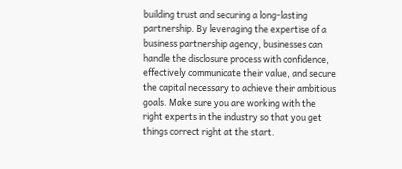building trust and securing a long-lasting partnership. By leveraging the expertise of a business partnership agency, businesses can handle the disclosure process with confidence, effectively communicate their value, and secure the capital necessary to achieve their ambitious goals. Make sure you are working with the right experts in the industry so that you get things correct right at the start.